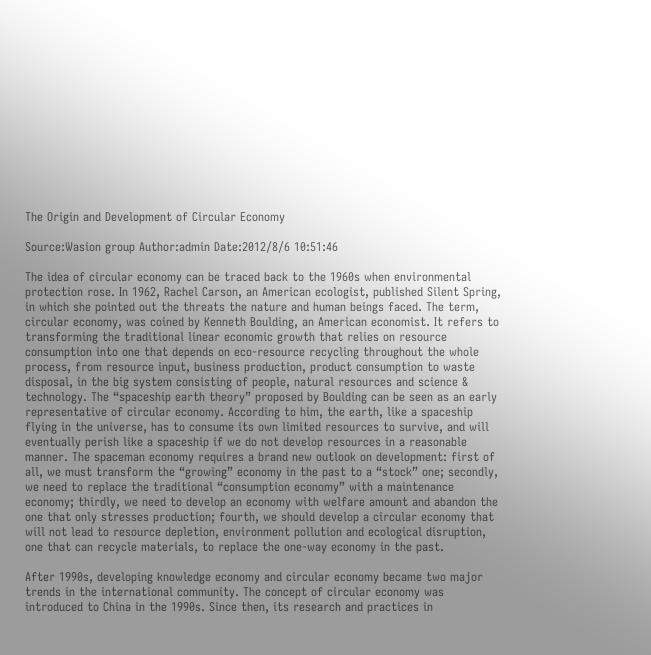The Origin and Development of Circular Economy

Source:Wasion group Author:admin Date:2012/8/6 10:51:46

The idea of circular economy can be traced back to the 1960s when environmental protection rose. In 1962, Rachel Carson, an American ecologist, published Silent Spring, in which she pointed out the threats the nature and human beings faced. The term, circular economy, was coined by Kenneth Boulding, an American economist. It refers to transforming the traditional linear economic growth that relies on resource consumption into one that depends on eco-resource recycling throughout the whole process, from resource input, business production, product consumption to waste disposal, in the big system consisting of people, natural resources and science & technology. The “spaceship earth theory” proposed by Boulding can be seen as an early representative of circular economy. According to him, the earth, like a spaceship flying in the universe, has to consume its own limited resources to survive, and will eventually perish like a spaceship if we do not develop resources in a reasonable manner. The spaceman economy requires a brand new outlook on development: first of all, we must transform the “growing” economy in the past to a “stock” one; secondly, we need to replace the traditional “consumption economy” with a maintenance economy; thirdly, we need to develop an economy with welfare amount and abandon the one that only stresses production; fourth, we should develop a circular economy that will not lead to resource depletion, environment pollution and ecological disruption, one that can recycle materials, to replace the one-way economy in the past.

After 1990s, developing knowledge economy and circular economy became two major trends in the international community. The concept of circular economy was introduced to China in the 1990s. Since then, its research and practices in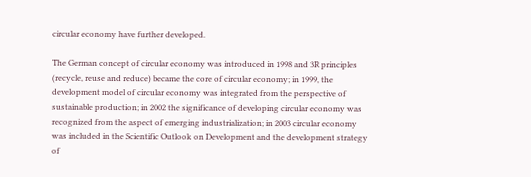circular economy have further developed.

The German concept of circular economy was introduced in 1998 and 3R principles (recycle, reuse and reduce) became the core of circular economy; in 1999, the development model of circular economy was integrated from the perspective of sustainable production; in 2002 the significance of developing circular economy was recognized from the aspect of emerging industrialization; in 2003 circular economy was included in the Scientific Outlook on Development and the development strategy of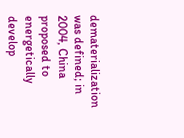dematerialization was defined; in 2004, China proposed to energetically develop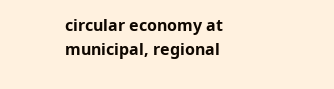circular economy at municipal, regional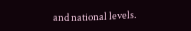and national levels.